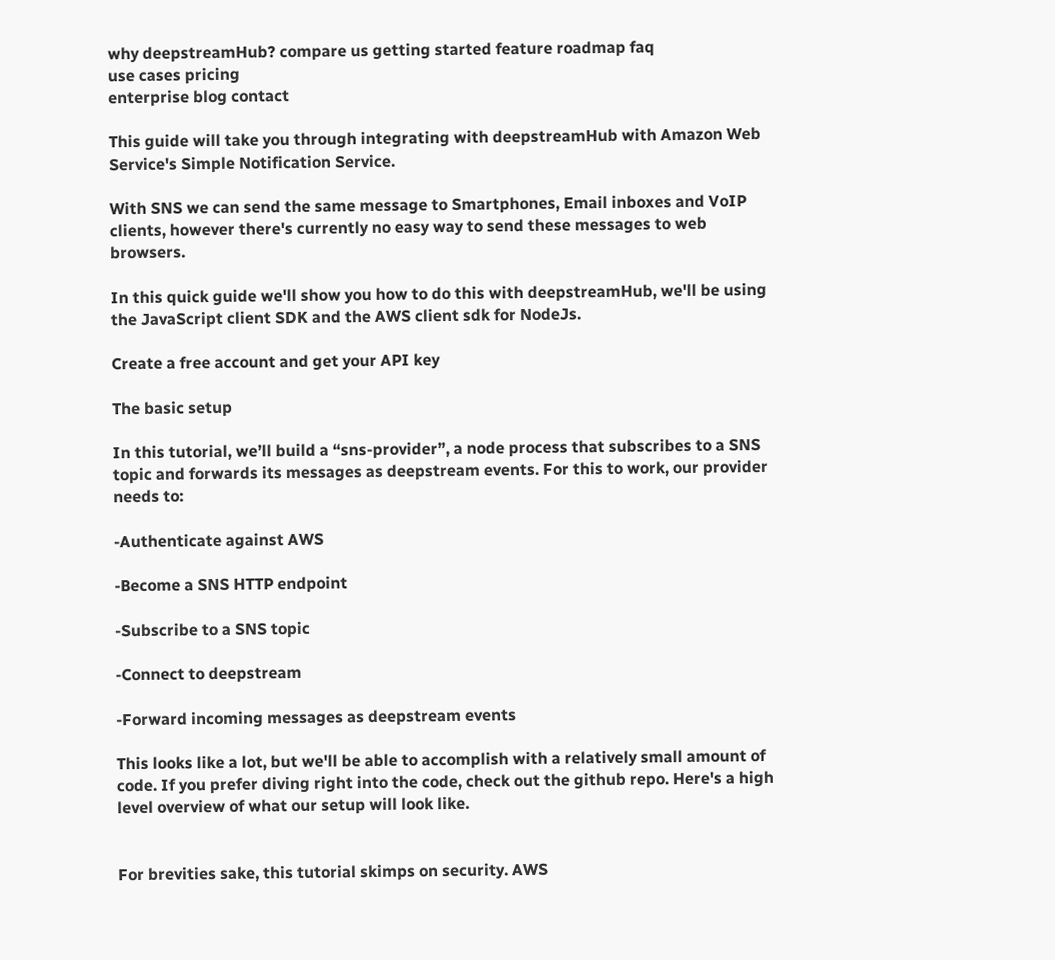why deepstreamHub? compare us getting started feature roadmap faq
use cases pricing
enterprise blog contact

This guide will take you through integrating with deepstreamHub with Amazon Web Service's Simple Notification Service.

With SNS we can send the same message to Smartphones, Email inboxes and VoIP clients, however there's currently no easy way to send these messages to web browsers.

In this quick guide we'll show you how to do this with deepstreamHub, we'll be using the JavaScript client SDK and the AWS client sdk for NodeJs.

Create a free account and get your API key

The basic setup

In this tutorial, we’ll build a “sns-provider”, a node process that subscribes to a SNS topic and forwards its messages as deepstream events. For this to work, our provider needs to:

-Authenticate against AWS

-Become a SNS HTTP endpoint

-Subscribe to a SNS topic

-Connect to deepstream

-Forward incoming messages as deepstream events

This looks like a lot, but we'll be able to accomplish with a relatively small amount of code. If you prefer diving right into the code, check out the github repo. Here's a high level overview of what our setup will look like.


For brevities sake, this tutorial skimps on security. AWS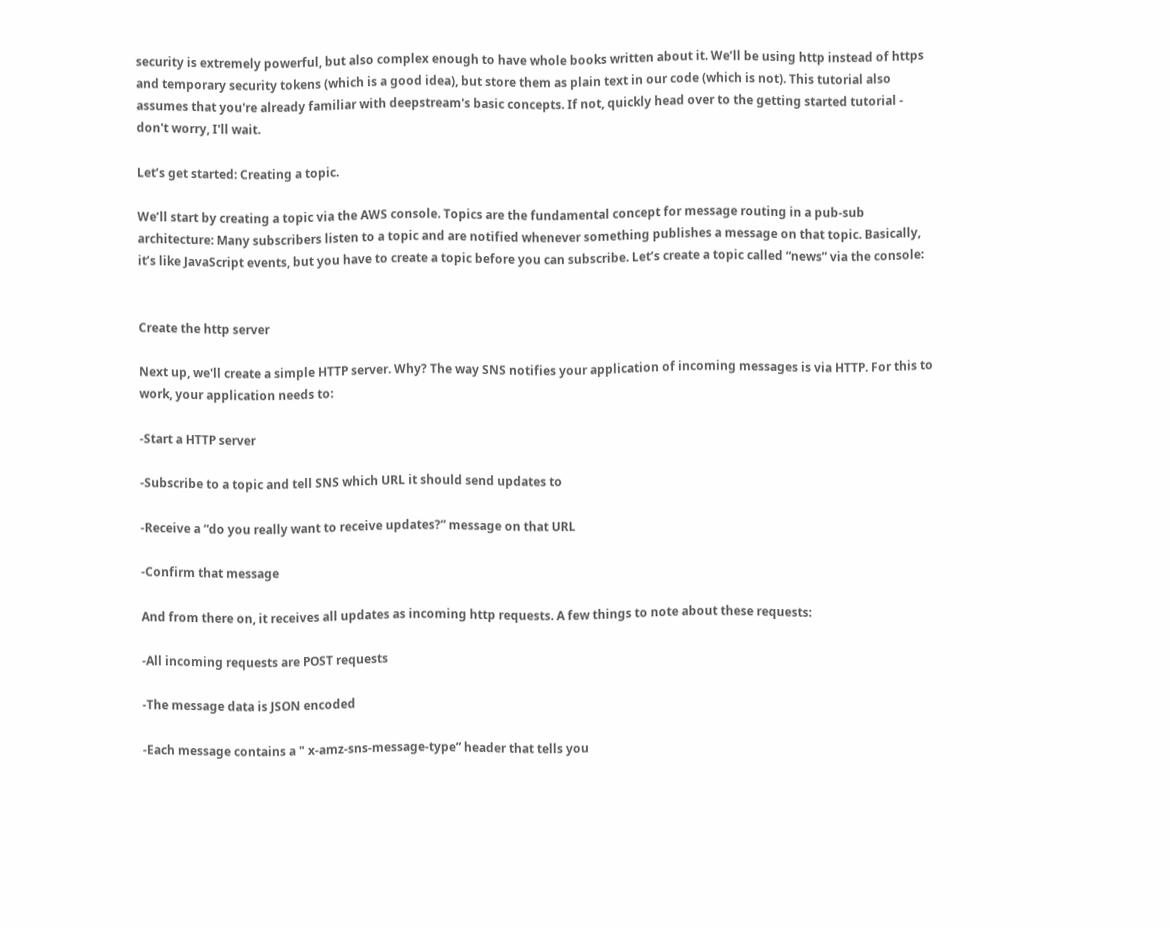security is extremely powerful, but also complex enough to have whole books written about it. We’ll be using http instead of https and temporary security tokens (which is a good idea), but store them as plain text in our code (which is not). This tutorial also assumes that you're already familiar with deepstream's basic concepts. If not, quickly head over to the getting started tutorial - don't worry, I'll wait.

Let’s get started: Creating a topic.

We’ll start by creating a topic via the AWS console. Topics are the fundamental concept for message routing in a pub-sub architecture: Many subscribers listen to a topic and are notified whenever something publishes a message on that topic. Basically, it’s like JavaScript events, but you have to create a topic before you can subscribe. Let’s create a topic called “news” via the console:


Create the http server

Next up, we'll create a simple HTTP server. Why? The way SNS notifies your application of incoming messages is via HTTP. For this to work, your application needs to:

-Start a HTTP server

-Subscribe to a topic and tell SNS which URL it should send updates to

-Receive a “do you really want to receive updates?” message on that URL

-Confirm that message

And from there on, it receives all updates as incoming http requests. A few things to note about these requests:

-All incoming requests are POST requests

-The message data is JSON encoded

-Each message contains a " x-amz-sns-message-type” header that tells you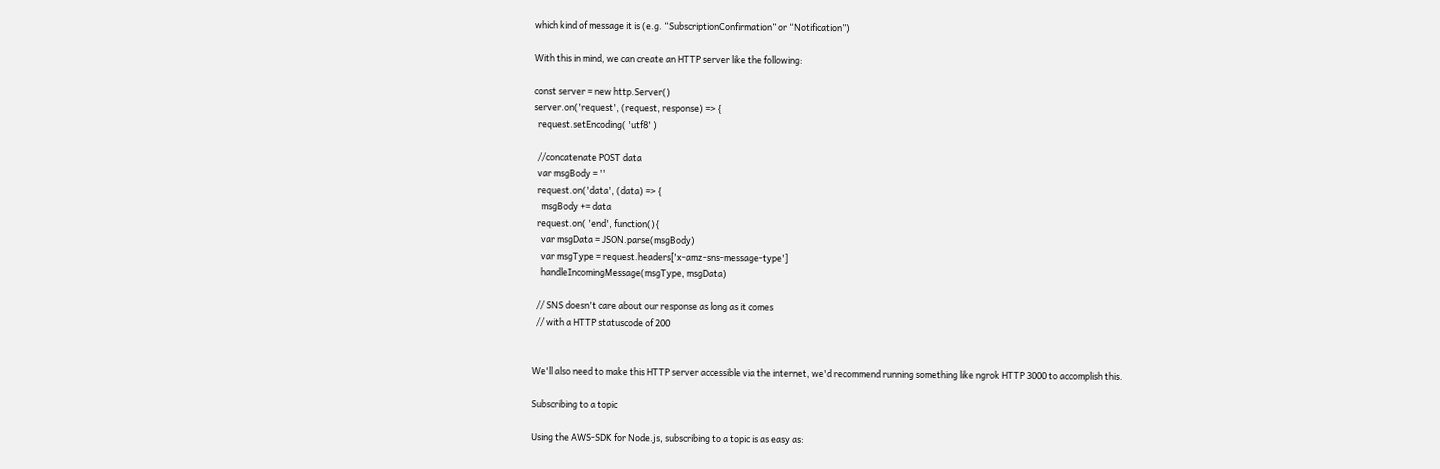which kind of message it is (e.g. “SubscriptionConfirmation” or “Notification”)

With this in mind, we can create an HTTP server like the following:

const server = new http.Server()
server.on('request', (request, response) => {
  request.setEncoding( 'utf8' )

  //concatenate POST data
  var msgBody = ''
  request.on('data', (data) => {
    msgBody += data
  request.on( 'end', function(){
    var msgData = JSON.parse(msgBody)
    var msgType = request.headers['x-amz-sns-message-type']
    handleIncomingMessage(msgType, msgData)

  // SNS doesn't care about our response as long as it comes
  // with a HTTP statuscode of 200


We'll also need to make this HTTP server accessible via the internet, we'd recommend running something like ngrok HTTP 3000 to accomplish this.

Subscribing to a topic

Using the AWS-SDK for Node.js, subscribing to a topic is as easy as: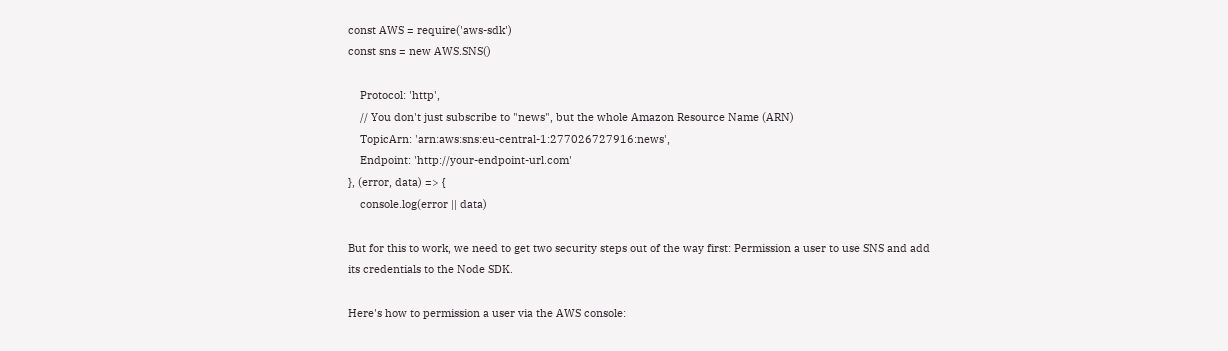const AWS = require('aws-sdk')
const sns = new AWS.SNS()

    Protocol: 'http',
    // You don't just subscribe to "news", but the whole Amazon Resource Name (ARN)
    TopicArn: 'arn:aws:sns:eu-central-1:277026727916:news',
    Endpoint: 'http://your-endpoint-url.com'
}, (error, data) => {
    console.log(error || data)

But for this to work, we need to get two security steps out of the way first: Permission a user to use SNS and add its credentials to the Node SDK.

Here's how to permission a user via the AWS console: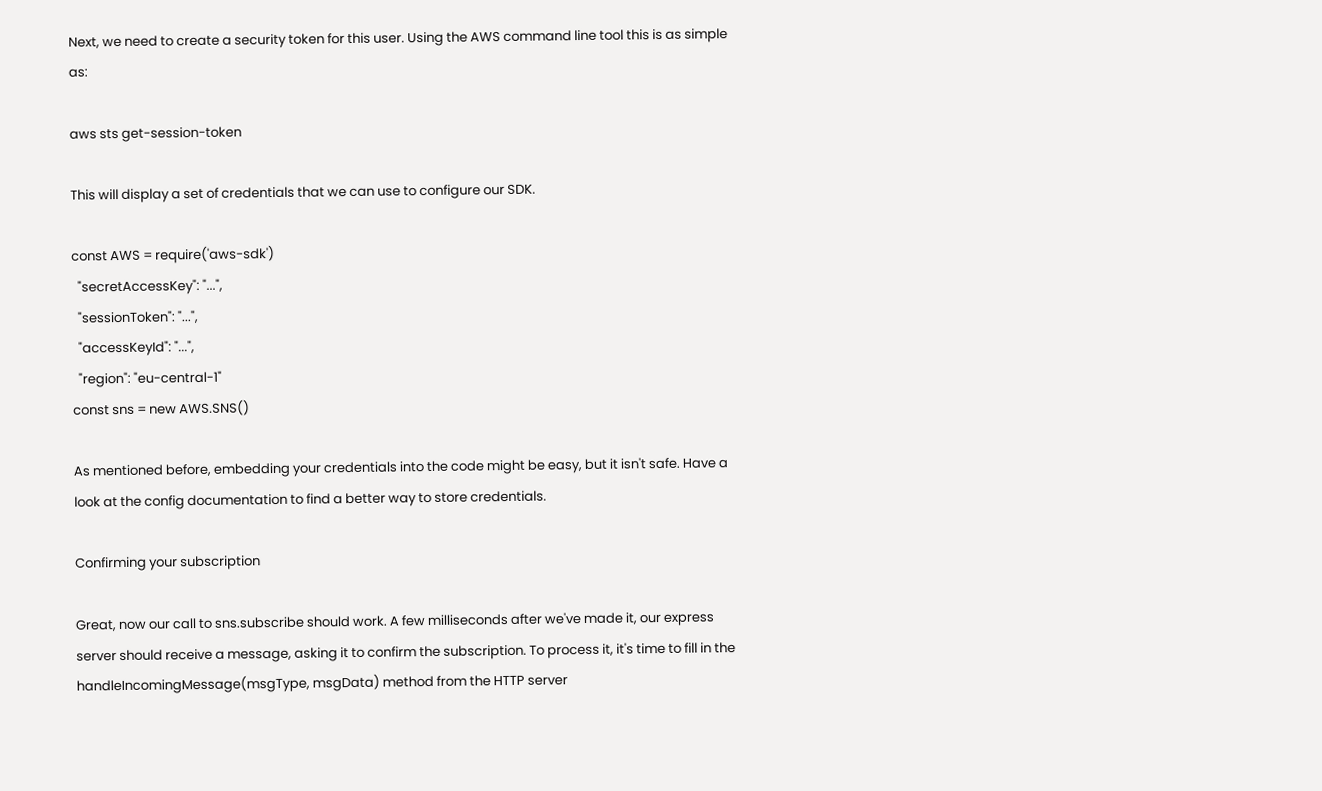Next, we need to create a security token for this user. Using the AWS command line tool this is as simple as:

aws sts get-session-token

This will display a set of credentials that we can use to configure our SDK.

const AWS = require('aws-sdk')
  "secretAccessKey": "...",
  "sessionToken": "...",
  "accessKeyId": "...",
  "region": "eu-central-1"
const sns = new AWS.SNS()

As mentioned before, embedding your credentials into the code might be easy, but it isn't safe. Have a look at the config documentation to find a better way to store credentials.

Confirming your subscription

Great, now our call to sns.subscribe should work. A few milliseconds after we've made it, our express server should receive a message, asking it to confirm the subscription. To process it, it's time to fill in the handleIncomingMessage(msgType, msgData) method from the HTTP server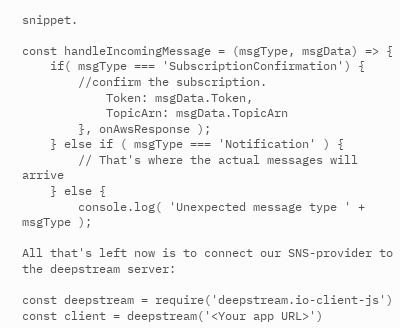snippet.

const handleIncomingMessage = (msgType, msgData) => {
    if( msgType === 'SubscriptionConfirmation') {
        //confirm the subscription.
            Token: msgData.Token,
            TopicArn: msgData.TopicArn
        }, onAwsResponse );
    } else if ( msgType === 'Notification' ) {
        // That's where the actual messages will arrive
    } else {
        console.log( 'Unexpected message type ' + msgType );

All that's left now is to connect our SNS-provider to the deepstream server:

const deepstream = require('deepstream.io-client-js')
const client = deepstream('<Your app URL>')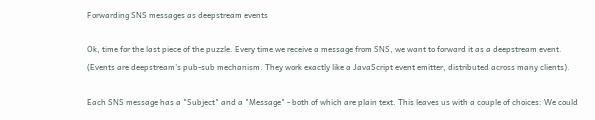Forwarding SNS messages as deepstream events

Ok, time for the last piece of the puzzle. Every time we receive a message from SNS, we want to forward it as a deepstream event. (Events are deepstream's pub-sub mechanism. They work exactly like a JavaScript event emitter, distributed across many clients).

Each SNS message has a "Subject" and a "Message" - both of which are plain text. This leaves us with a couple of choices: We could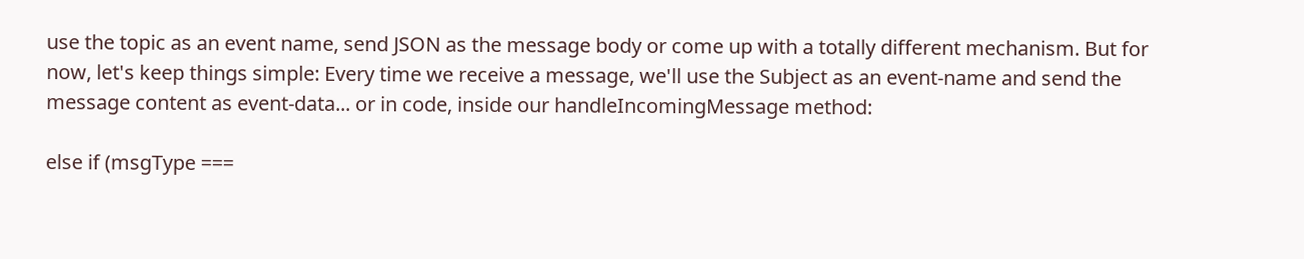use the topic as an event name, send JSON as the message body or come up with a totally different mechanism. But for now, let's keep things simple: Every time we receive a message, we'll use the Subject as an event-name and send the message content as event-data... or in code, inside our handleIncomingMessage method:

else if (msgType ===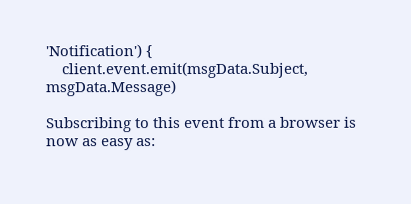'Notification') {
    client.event.emit(msgData.Subject, msgData.Message)

Subscribing to this event from a browser is now as easy as: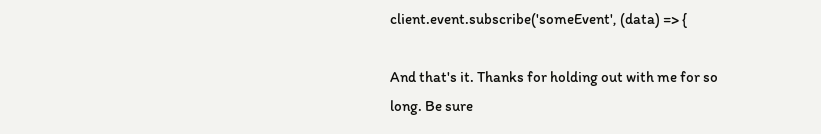client.event.subscribe('someEvent', (data) => {

And that's it. Thanks for holding out with me for so long. Be sure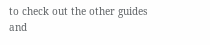to check out the other guides and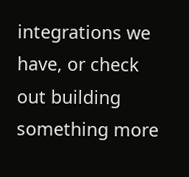integrations we have, or check out building something more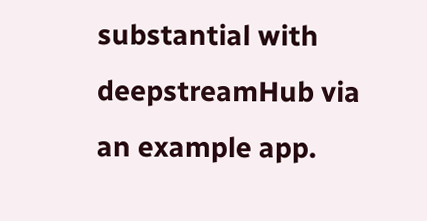substantial with deepstreamHub via an example app.